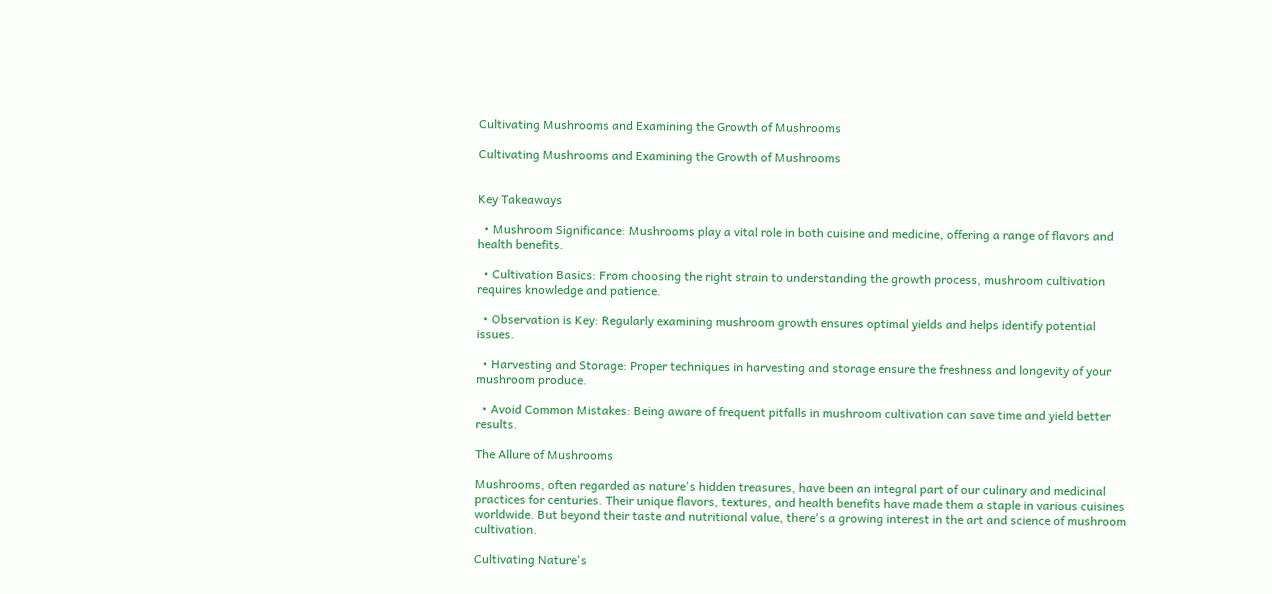Cultivating Mushrooms and Examining the Growth of Mushrooms

Cultivating Mushrooms and Examining the Growth of Mushrooms


Key Takeaways

  • Mushroom Significance: Mushrooms play a vital role in both cuisine and medicine, offering a range of flavors and health benefits.

  • Cultivation Basics: From choosing the right strain to understanding the growth process, mushroom cultivation requires knowledge and patience.

  • Observation is Key: Regularly examining mushroom growth ensures optimal yields and helps identify potential issues.

  • Harvesting and Storage: Proper techniques in harvesting and storage ensure the freshness and longevity of your mushroom produce.

  • Avoid Common Mistakes: Being aware of frequent pitfalls in mushroom cultivation can save time and yield better results.

The Allure of Mushrooms

Mushrooms, often regarded as nature's hidden treasures, have been an integral part of our culinary and medicinal practices for centuries. Their unique flavors, textures, and health benefits have made them a staple in various cuisines worldwide. But beyond their taste and nutritional value, there's a growing interest in the art and science of mushroom cultivation.

Cultivating Nature's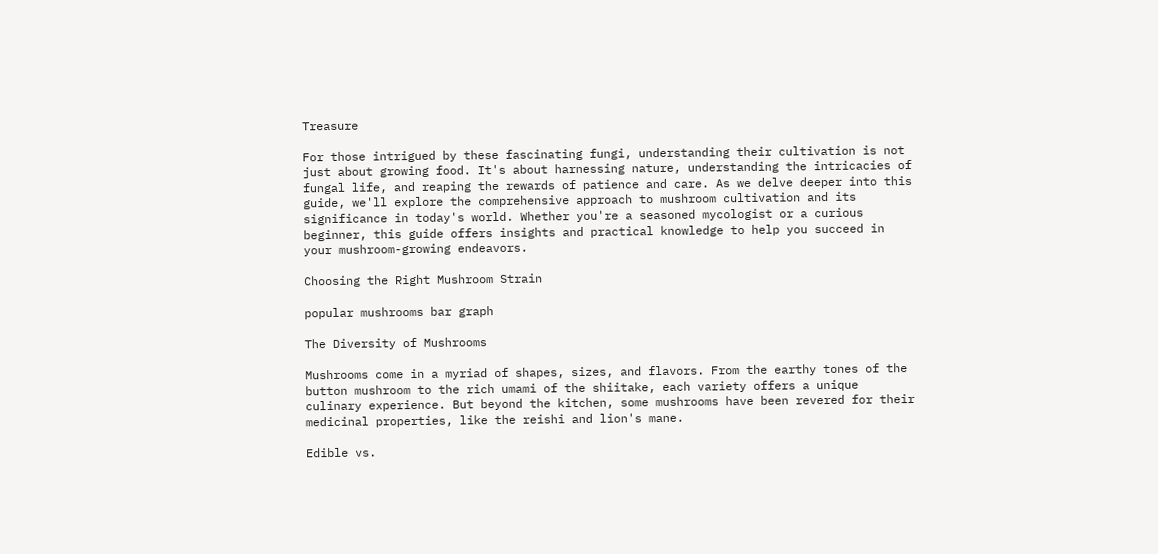Treasure

For those intrigued by these fascinating fungi, understanding their cultivation is not just about growing food. It's about harnessing nature, understanding the intricacies of fungal life, and reaping the rewards of patience and care. As we delve deeper into this guide, we'll explore the comprehensive approach to mushroom cultivation and its significance in today's world. Whether you're a seasoned mycologist or a curious beginner, this guide offers insights and practical knowledge to help you succeed in your mushroom-growing endeavors.

Choosing the Right Mushroom Strain

popular mushrooms bar graph

The Diversity of Mushrooms

Mushrooms come in a myriad of shapes, sizes, and flavors. From the earthy tones of the button mushroom to the rich umami of the shiitake, each variety offers a unique culinary experience. But beyond the kitchen, some mushrooms have been revered for their medicinal properties, like the reishi and lion's mane.

Edible vs.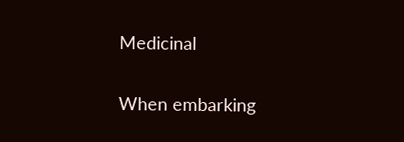Medicinal

When embarking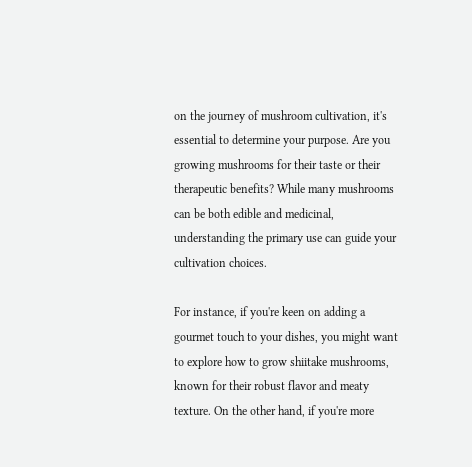on the journey of mushroom cultivation, it's essential to determine your purpose. Are you growing mushrooms for their taste or their therapeutic benefits? While many mushrooms can be both edible and medicinal, understanding the primary use can guide your cultivation choices.

For instance, if you're keen on adding a gourmet touch to your dishes, you might want to explore how to grow shiitake mushrooms, known for their robust flavor and meaty texture. On the other hand, if you're more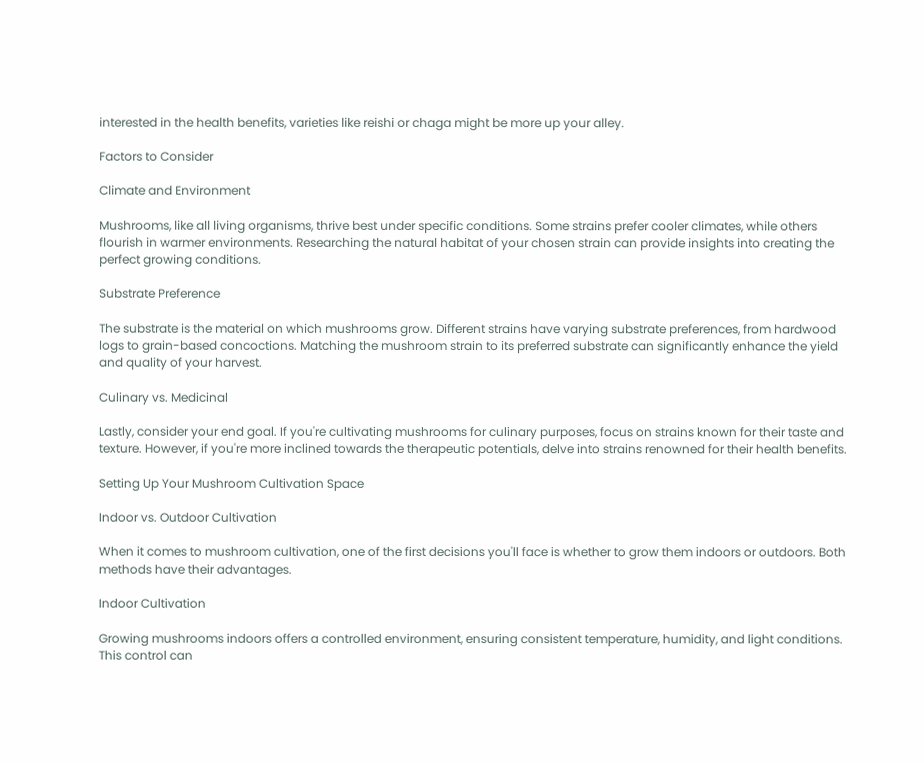interested in the health benefits, varieties like reishi or chaga might be more up your alley.

Factors to Consider

Climate and Environment

Mushrooms, like all living organisms, thrive best under specific conditions. Some strains prefer cooler climates, while others flourish in warmer environments. Researching the natural habitat of your chosen strain can provide insights into creating the perfect growing conditions.

Substrate Preference

The substrate is the material on which mushrooms grow. Different strains have varying substrate preferences, from hardwood logs to grain-based concoctions. Matching the mushroom strain to its preferred substrate can significantly enhance the yield and quality of your harvest.

Culinary vs. Medicinal

Lastly, consider your end goal. If you're cultivating mushrooms for culinary purposes, focus on strains known for their taste and texture. However, if you're more inclined towards the therapeutic potentials, delve into strains renowned for their health benefits.

Setting Up Your Mushroom Cultivation Space

Indoor vs. Outdoor Cultivation

When it comes to mushroom cultivation, one of the first decisions you'll face is whether to grow them indoors or outdoors. Both methods have their advantages.

Indoor Cultivation

Growing mushrooms indoors offers a controlled environment, ensuring consistent temperature, humidity, and light conditions. This control can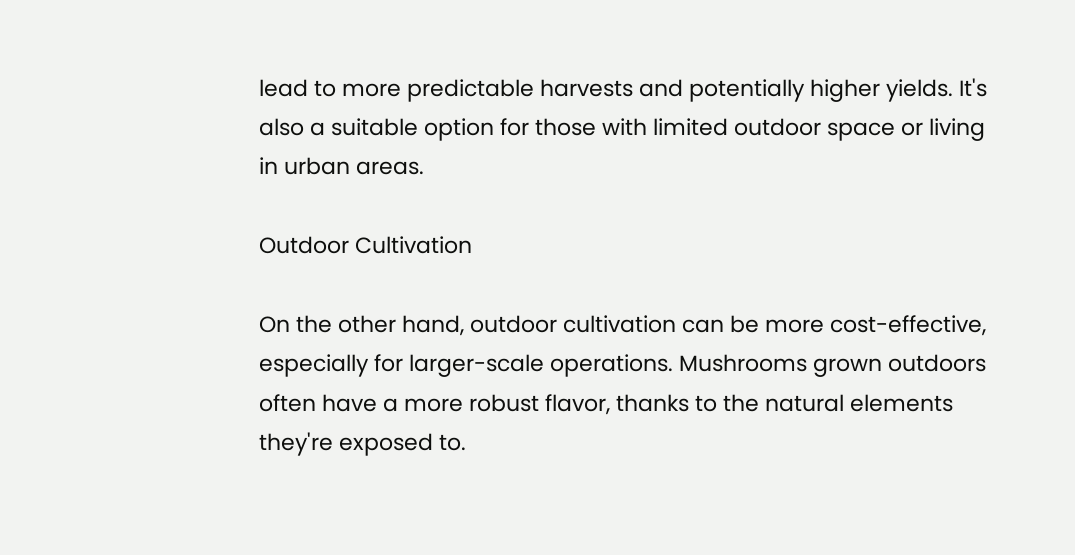lead to more predictable harvests and potentially higher yields. It's also a suitable option for those with limited outdoor space or living in urban areas.

Outdoor Cultivation

On the other hand, outdoor cultivation can be more cost-effective, especially for larger-scale operations. Mushrooms grown outdoors often have a more robust flavor, thanks to the natural elements they're exposed to.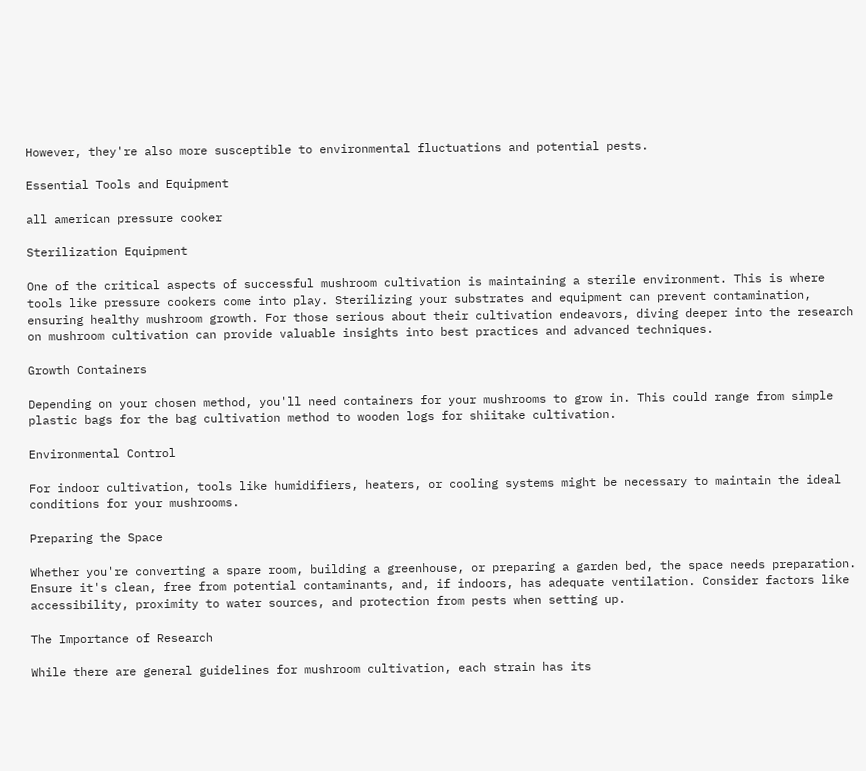However, they're also more susceptible to environmental fluctuations and potential pests.

Essential Tools and Equipment

all american pressure cooker

Sterilization Equipment

One of the critical aspects of successful mushroom cultivation is maintaining a sterile environment. This is where tools like pressure cookers come into play. Sterilizing your substrates and equipment can prevent contamination, ensuring healthy mushroom growth. For those serious about their cultivation endeavors, diving deeper into the research on mushroom cultivation can provide valuable insights into best practices and advanced techniques.

Growth Containers

Depending on your chosen method, you'll need containers for your mushrooms to grow in. This could range from simple plastic bags for the bag cultivation method to wooden logs for shiitake cultivation.

Environmental Control

For indoor cultivation, tools like humidifiers, heaters, or cooling systems might be necessary to maintain the ideal conditions for your mushrooms.

Preparing the Space

Whether you're converting a spare room, building a greenhouse, or preparing a garden bed, the space needs preparation. Ensure it's clean, free from potential contaminants, and, if indoors, has adequate ventilation. Consider factors like accessibility, proximity to water sources, and protection from pests when setting up.

The Importance of Research

While there are general guidelines for mushroom cultivation, each strain has its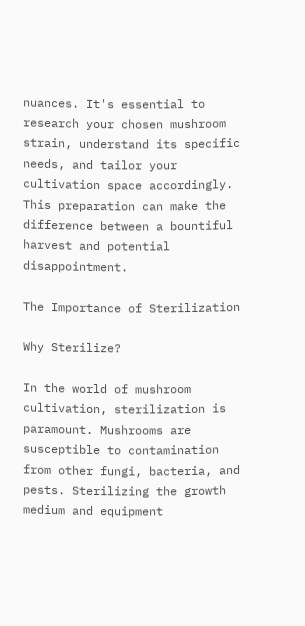nuances. It's essential to research your chosen mushroom strain, understand its specific needs, and tailor your cultivation space accordingly. This preparation can make the difference between a bountiful harvest and potential disappointment.

The Importance of Sterilization

Why Sterilize?

In the world of mushroom cultivation, sterilization is paramount. Mushrooms are susceptible to contamination from other fungi, bacteria, and pests. Sterilizing the growth medium and equipment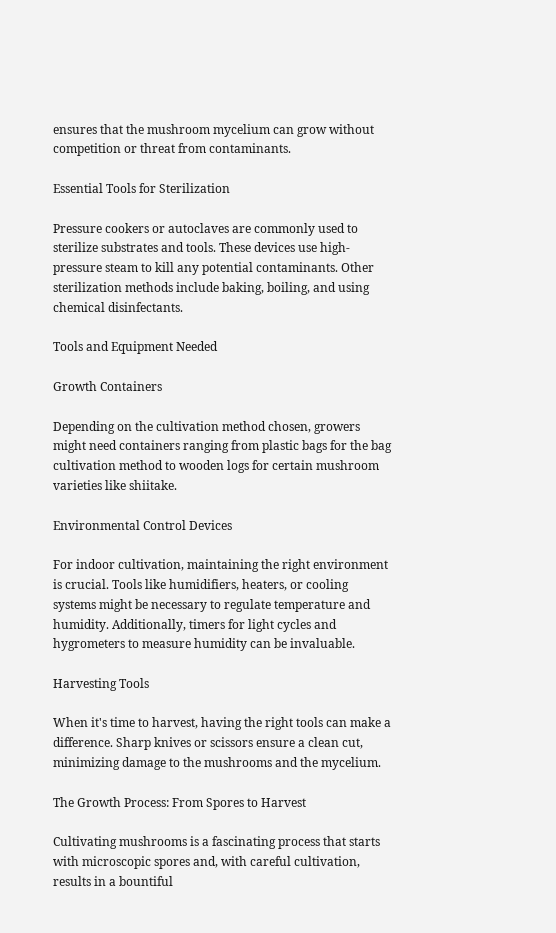ensures that the mushroom mycelium can grow without competition or threat from contaminants.

Essential Tools for Sterilization

Pressure cookers or autoclaves are commonly used to sterilize substrates and tools. These devices use high-pressure steam to kill any potential contaminants. Other sterilization methods include baking, boiling, and using chemical disinfectants.

Tools and Equipment Needed

Growth Containers

Depending on the cultivation method chosen, growers might need containers ranging from plastic bags for the bag cultivation method to wooden logs for certain mushroom varieties like shiitake.

Environmental Control Devices

For indoor cultivation, maintaining the right environment is crucial. Tools like humidifiers, heaters, or cooling systems might be necessary to regulate temperature and humidity. Additionally, timers for light cycles and hygrometers to measure humidity can be invaluable.

Harvesting Tools

When it's time to harvest, having the right tools can make a difference. Sharp knives or scissors ensure a clean cut, minimizing damage to the mushrooms and the mycelium.

The Growth Process: From Spores to Harvest

Cultivating mushrooms is a fascinating process that starts with microscopic spores and, with careful cultivation, results in a bountiful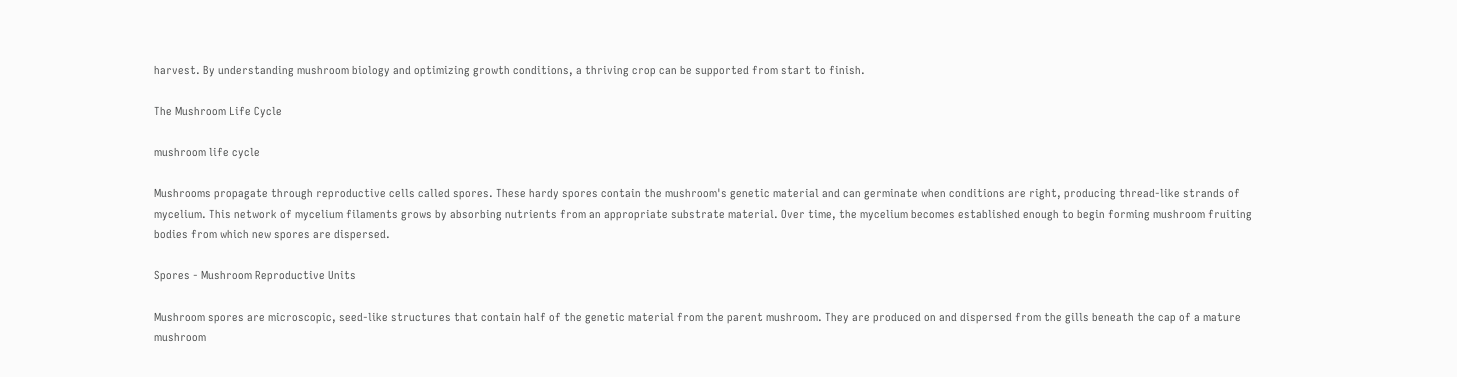harvest. By understanding mushroom biology and optimizing growth conditions, a thriving crop can be supported from start to finish.

The Mushroom Life Cycle

mushroom life cycle

Mushrooms propagate through reproductive cells called spores. These hardy spores contain the mushroom's genetic material and can germinate when conditions are right, producing thread-like strands of mycelium. This network of mycelium filaments grows by absorbing nutrients from an appropriate substrate material. Over time, the mycelium becomes established enough to begin forming mushroom fruiting bodies from which new spores are dispersed.

Spores - Mushroom Reproductive Units

Mushroom spores are microscopic, seed-like structures that contain half of the genetic material from the parent mushroom. They are produced on and dispersed from the gills beneath the cap of a mature mushroom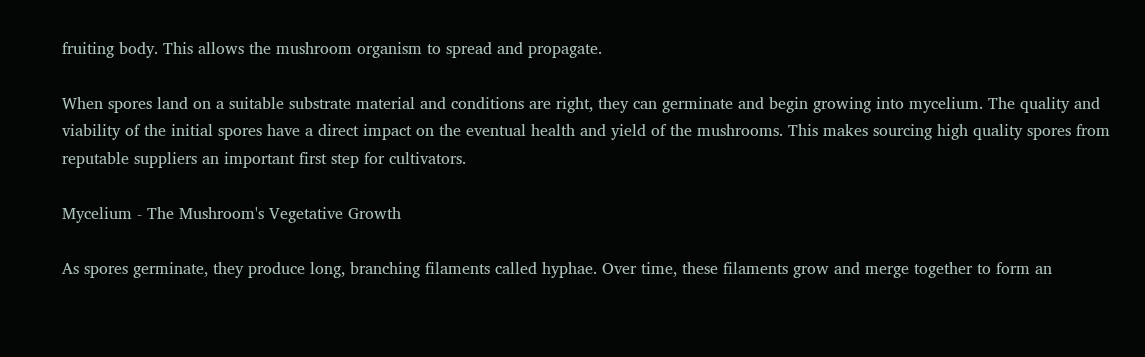fruiting body. This allows the mushroom organism to spread and propagate.

When spores land on a suitable substrate material and conditions are right, they can germinate and begin growing into mycelium. The quality and viability of the initial spores have a direct impact on the eventual health and yield of the mushrooms. This makes sourcing high quality spores from reputable suppliers an important first step for cultivators.

Mycelium - The Mushroom's Vegetative Growth

As spores germinate, they produce long, branching filaments called hyphae. Over time, these filaments grow and merge together to form an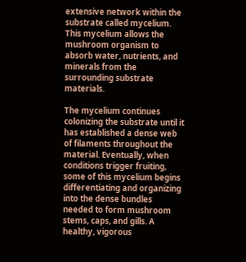extensive network within the substrate called mycelium. This mycelium allows the mushroom organism to absorb water, nutrients, and minerals from the surrounding substrate materials.

The mycelium continues colonizing the substrate until it has established a dense web of filaments throughout the material. Eventually, when conditions trigger fruiting, some of this mycelium begins differentiating and organizing into the dense bundles needed to form mushroom stems, caps, and gills. A healthy, vigorous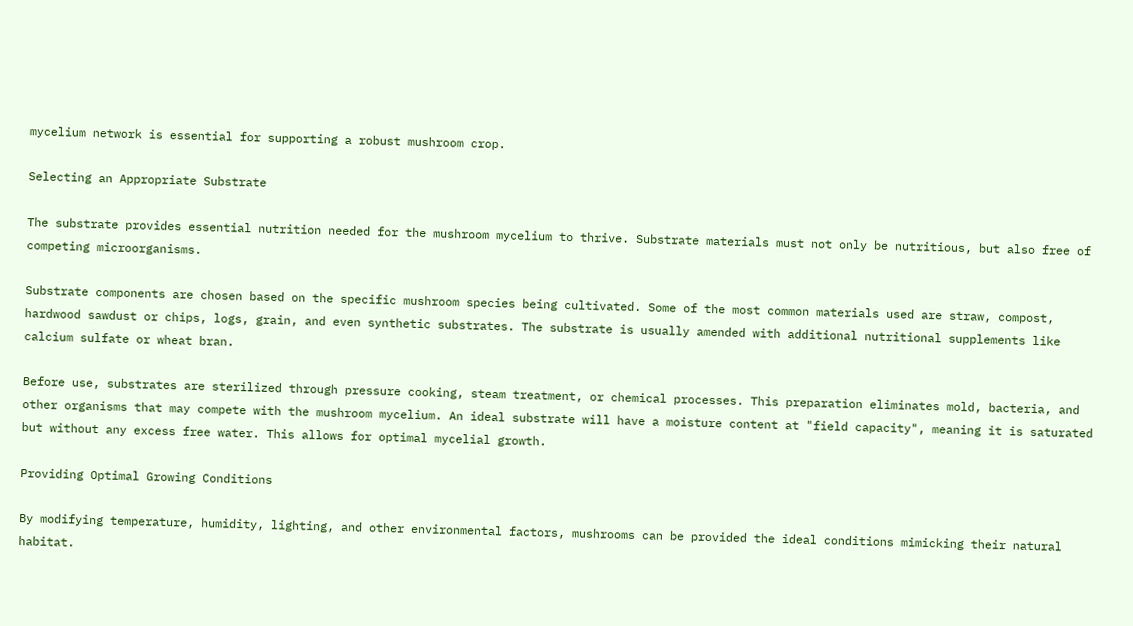mycelium network is essential for supporting a robust mushroom crop.

Selecting an Appropriate Substrate

The substrate provides essential nutrition needed for the mushroom mycelium to thrive. Substrate materials must not only be nutritious, but also free of competing microorganisms.

Substrate components are chosen based on the specific mushroom species being cultivated. Some of the most common materials used are straw, compost, hardwood sawdust or chips, logs, grain, and even synthetic substrates. The substrate is usually amended with additional nutritional supplements like calcium sulfate or wheat bran.

Before use, substrates are sterilized through pressure cooking, steam treatment, or chemical processes. This preparation eliminates mold, bacteria, and other organisms that may compete with the mushroom mycelium. An ideal substrate will have a moisture content at "field capacity", meaning it is saturated but without any excess free water. This allows for optimal mycelial growth.

Providing Optimal Growing Conditions

By modifying temperature, humidity, lighting, and other environmental factors, mushrooms can be provided the ideal conditions mimicking their natural habitat.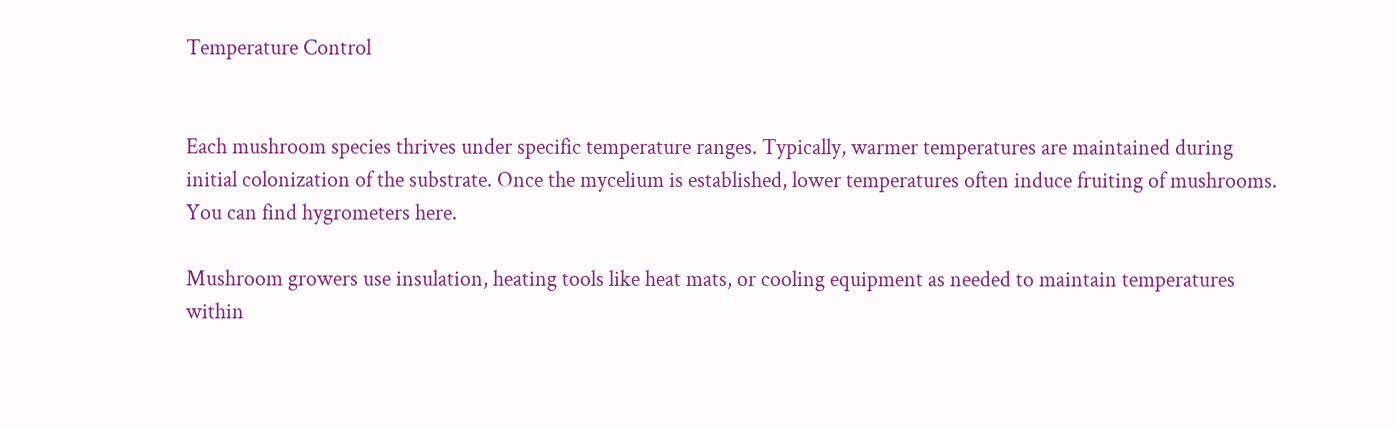Temperature Control


Each mushroom species thrives under specific temperature ranges. Typically, warmer temperatures are maintained during initial colonization of the substrate. Once the mycelium is established, lower temperatures often induce fruiting of mushrooms. You can find hygrometers here.

Mushroom growers use insulation, heating tools like heat mats, or cooling equipment as needed to maintain temperatures within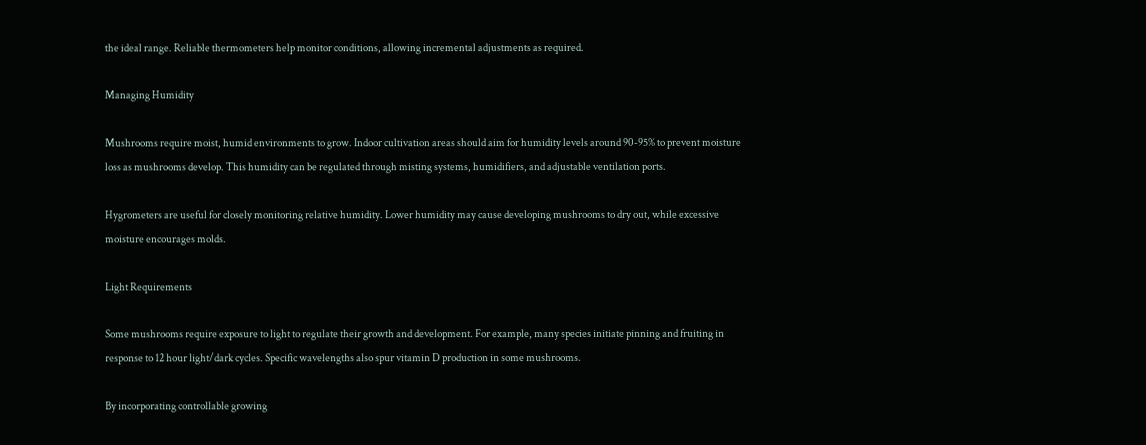the ideal range. Reliable thermometers help monitor conditions, allowing incremental adjustments as required.

Managing Humidity

Mushrooms require moist, humid environments to grow. Indoor cultivation areas should aim for humidity levels around 90-95% to prevent moisture loss as mushrooms develop. This humidity can be regulated through misting systems, humidifiers, and adjustable ventilation ports.

Hygrometers are useful for closely monitoring relative humidity. Lower humidity may cause developing mushrooms to dry out, while excessive moisture encourages molds.

Light Requirements

Some mushrooms require exposure to light to regulate their growth and development. For example, many species initiate pinning and fruiting in response to 12 hour light/dark cycles. Specific wavelengths also spur vitamin D production in some mushrooms.

By incorporating controllable growing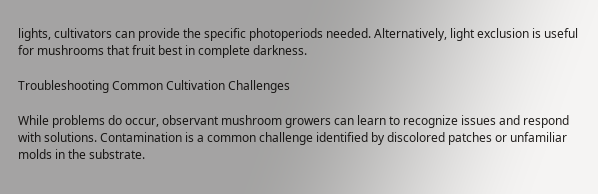lights, cultivators can provide the specific photoperiods needed. Alternatively, light exclusion is useful for mushrooms that fruit best in complete darkness.

Troubleshooting Common Cultivation Challenges

While problems do occur, observant mushroom growers can learn to recognize issues and respond with solutions. Contamination is a common challenge identified by discolored patches or unfamiliar molds in the substrate.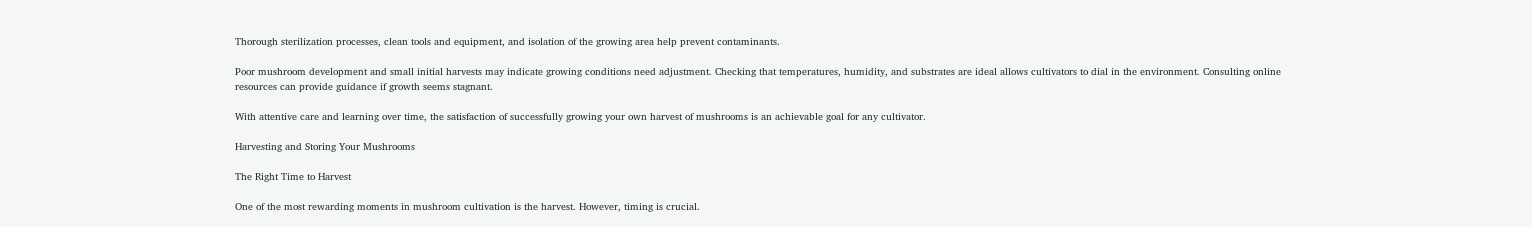Thorough sterilization processes, clean tools and equipment, and isolation of the growing area help prevent contaminants.

Poor mushroom development and small initial harvests may indicate growing conditions need adjustment. Checking that temperatures, humidity, and substrates are ideal allows cultivators to dial in the environment. Consulting online resources can provide guidance if growth seems stagnant.

With attentive care and learning over time, the satisfaction of successfully growing your own harvest of mushrooms is an achievable goal for any cultivator.

Harvesting and Storing Your Mushrooms

The Right Time to Harvest

One of the most rewarding moments in mushroom cultivation is the harvest. However, timing is crucial.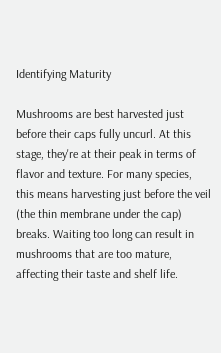Identifying Maturity

Mushrooms are best harvested just before their caps fully uncurl. At this stage, they're at their peak in terms of flavor and texture. For many species, this means harvesting just before the veil (the thin membrane under the cap) breaks. Waiting too long can result in mushrooms that are too mature, affecting their taste and shelf life.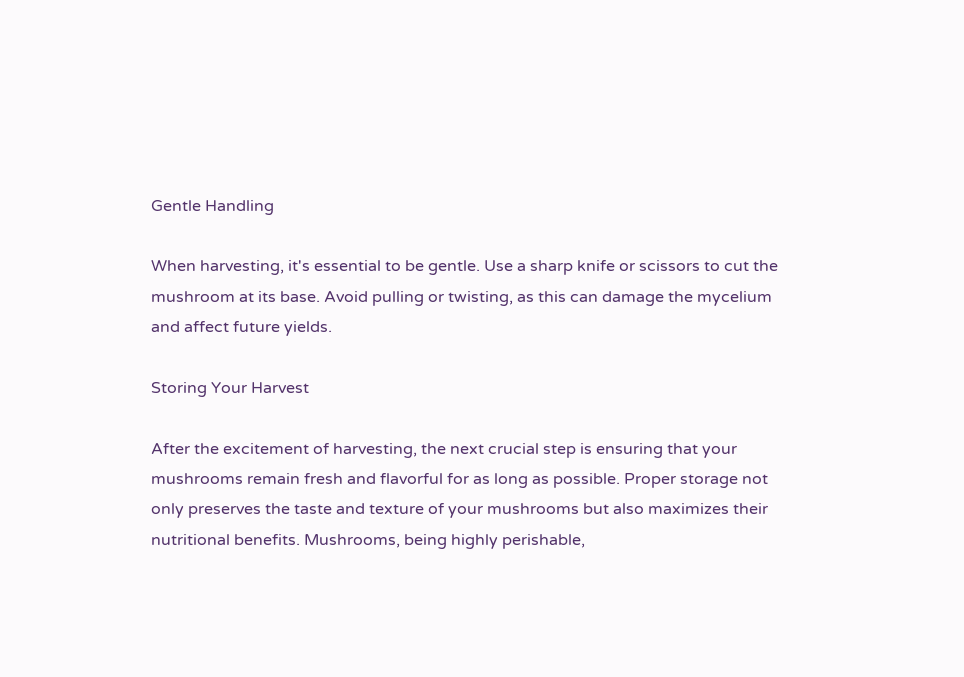Gentle Handling

When harvesting, it's essential to be gentle. Use a sharp knife or scissors to cut the mushroom at its base. Avoid pulling or twisting, as this can damage the mycelium and affect future yields.

Storing Your Harvest

After the excitement of harvesting, the next crucial step is ensuring that your mushrooms remain fresh and flavorful for as long as possible. Proper storage not only preserves the taste and texture of your mushrooms but also maximizes their nutritional benefits. Mushrooms, being highly perishable,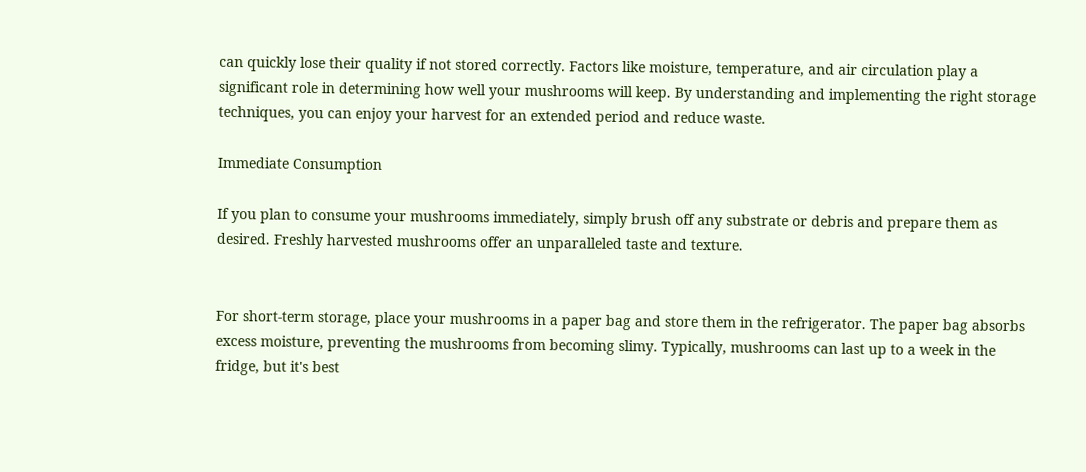can quickly lose their quality if not stored correctly. Factors like moisture, temperature, and air circulation play a significant role in determining how well your mushrooms will keep. By understanding and implementing the right storage techniques, you can enjoy your harvest for an extended period and reduce waste.

Immediate Consumption

If you plan to consume your mushrooms immediately, simply brush off any substrate or debris and prepare them as desired. Freshly harvested mushrooms offer an unparalleled taste and texture.


For short-term storage, place your mushrooms in a paper bag and store them in the refrigerator. The paper bag absorbs excess moisture, preventing the mushrooms from becoming slimy. Typically, mushrooms can last up to a week in the fridge, but it's best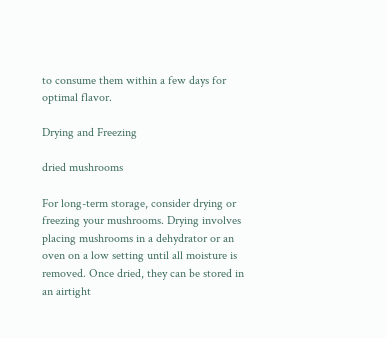to consume them within a few days for optimal flavor.

Drying and Freezing

dried mushrooms

For long-term storage, consider drying or freezing your mushrooms. Drying involves placing mushrooms in a dehydrator or an oven on a low setting until all moisture is removed. Once dried, they can be stored in an airtight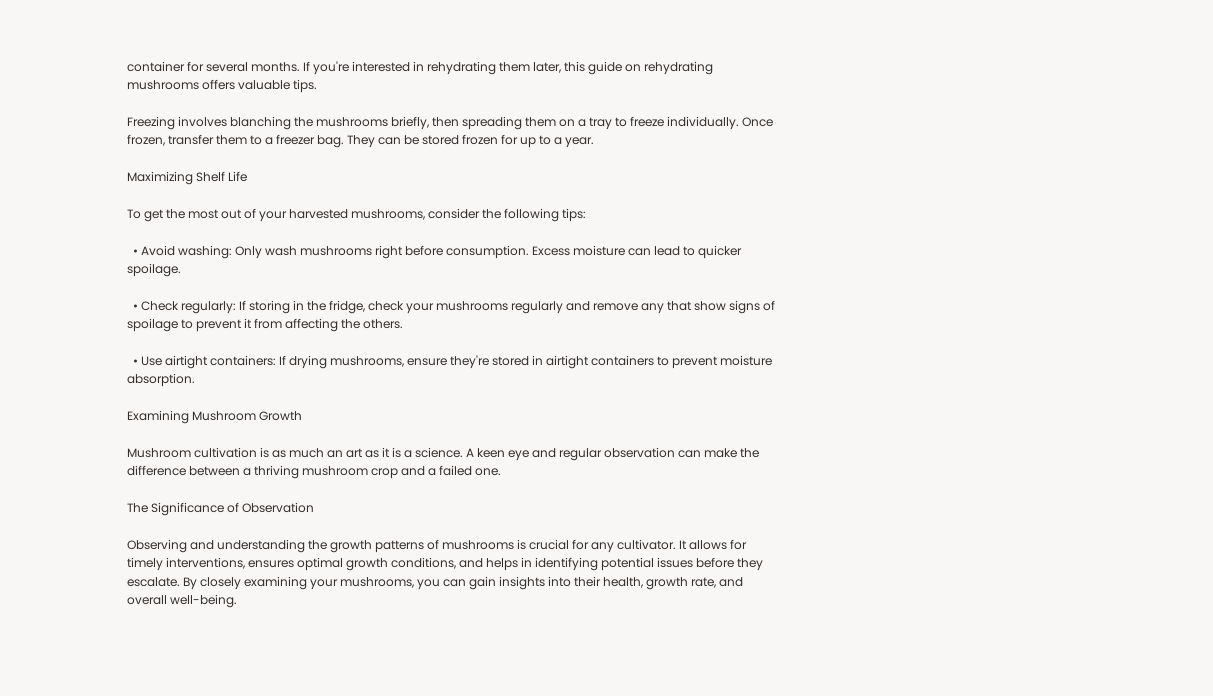container for several months. If you're interested in rehydrating them later, this guide on rehydrating mushrooms offers valuable tips.

Freezing involves blanching the mushrooms briefly, then spreading them on a tray to freeze individually. Once frozen, transfer them to a freezer bag. They can be stored frozen for up to a year.

Maximizing Shelf Life

To get the most out of your harvested mushrooms, consider the following tips:

  • Avoid washing: Only wash mushrooms right before consumption. Excess moisture can lead to quicker spoilage.

  • Check regularly: If storing in the fridge, check your mushrooms regularly and remove any that show signs of spoilage to prevent it from affecting the others.

  • Use airtight containers: If drying mushrooms, ensure they're stored in airtight containers to prevent moisture absorption.

Examining Mushroom Growth

Mushroom cultivation is as much an art as it is a science. A keen eye and regular observation can make the difference between a thriving mushroom crop and a failed one.

The Significance of Observation

Observing and understanding the growth patterns of mushrooms is crucial for any cultivator. It allows for timely interventions, ensures optimal growth conditions, and helps in identifying potential issues before they escalate. By closely examining your mushrooms, you can gain insights into their health, growth rate, and overall well-being.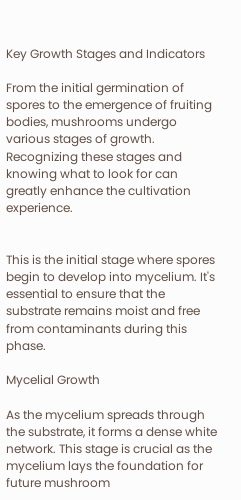Key Growth Stages and Indicators

From the initial germination of spores to the emergence of fruiting bodies, mushrooms undergo various stages of growth. Recognizing these stages and knowing what to look for can greatly enhance the cultivation experience.


This is the initial stage where spores begin to develop into mycelium. It's essential to ensure that the substrate remains moist and free from contaminants during this phase.

Mycelial Growth

As the mycelium spreads through the substrate, it forms a dense white network. This stage is crucial as the mycelium lays the foundation for future mushroom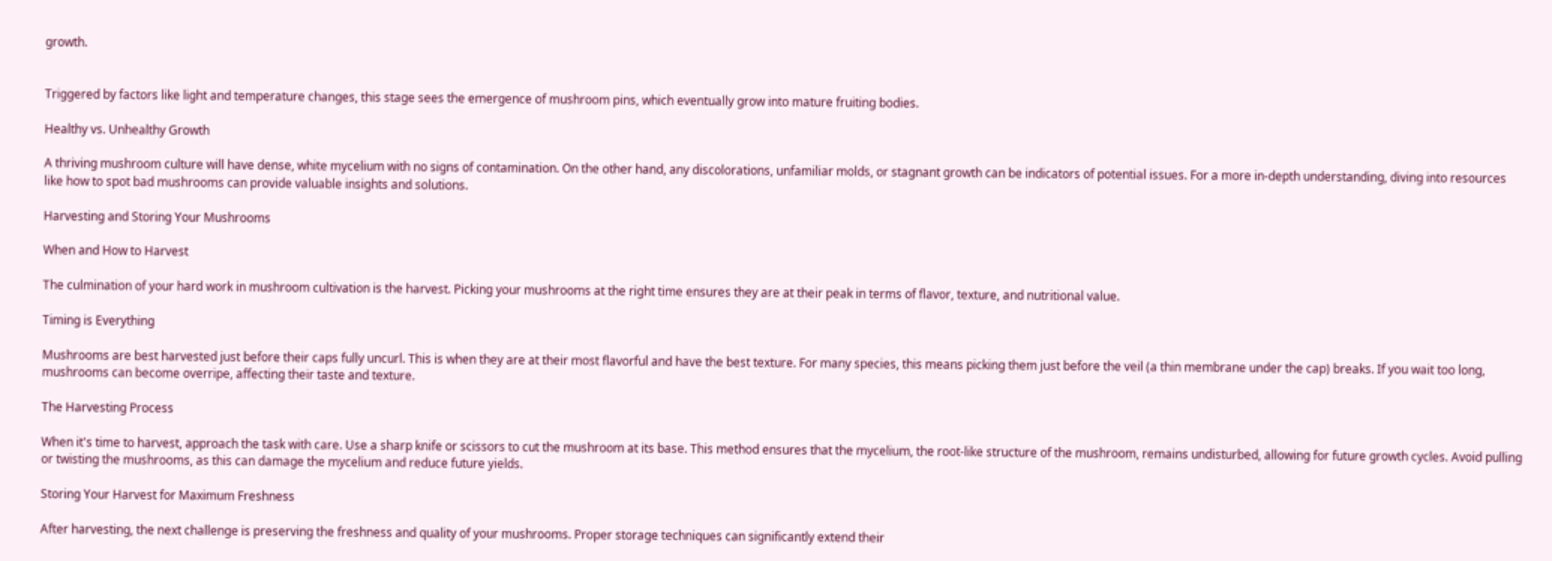growth.


Triggered by factors like light and temperature changes, this stage sees the emergence of mushroom pins, which eventually grow into mature fruiting bodies.

Healthy vs. Unhealthy Growth

A thriving mushroom culture will have dense, white mycelium with no signs of contamination. On the other hand, any discolorations, unfamiliar molds, or stagnant growth can be indicators of potential issues. For a more in-depth understanding, diving into resources like how to spot bad mushrooms can provide valuable insights and solutions.

Harvesting and Storing Your Mushrooms

When and How to Harvest

The culmination of your hard work in mushroom cultivation is the harvest. Picking your mushrooms at the right time ensures they are at their peak in terms of flavor, texture, and nutritional value.

Timing is Everything

Mushrooms are best harvested just before their caps fully uncurl. This is when they are at their most flavorful and have the best texture. For many species, this means picking them just before the veil (a thin membrane under the cap) breaks. If you wait too long, mushrooms can become overripe, affecting their taste and texture.

The Harvesting Process

When it's time to harvest, approach the task with care. Use a sharp knife or scissors to cut the mushroom at its base. This method ensures that the mycelium, the root-like structure of the mushroom, remains undisturbed, allowing for future growth cycles. Avoid pulling or twisting the mushrooms, as this can damage the mycelium and reduce future yields.

Storing Your Harvest for Maximum Freshness

After harvesting, the next challenge is preserving the freshness and quality of your mushrooms. Proper storage techniques can significantly extend their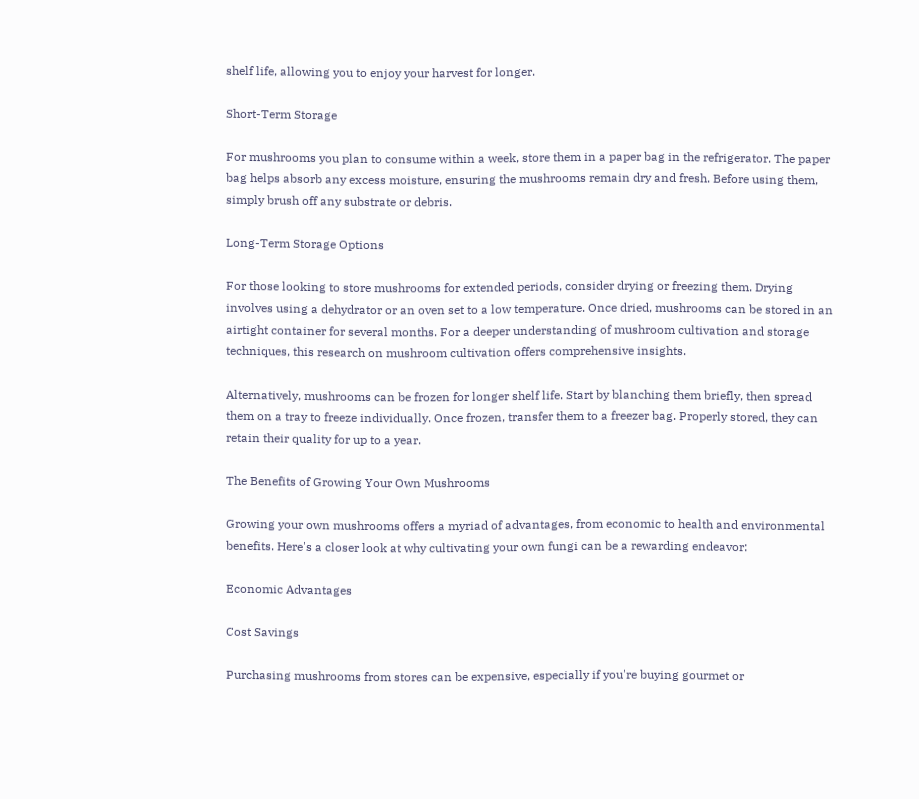shelf life, allowing you to enjoy your harvest for longer.

Short-Term Storage

For mushrooms you plan to consume within a week, store them in a paper bag in the refrigerator. The paper bag helps absorb any excess moisture, ensuring the mushrooms remain dry and fresh. Before using them, simply brush off any substrate or debris.

Long-Term Storage Options

For those looking to store mushrooms for extended periods, consider drying or freezing them. Drying involves using a dehydrator or an oven set to a low temperature. Once dried, mushrooms can be stored in an airtight container for several months. For a deeper understanding of mushroom cultivation and storage techniques, this research on mushroom cultivation offers comprehensive insights.

Alternatively, mushrooms can be frozen for longer shelf life. Start by blanching them briefly, then spread them on a tray to freeze individually. Once frozen, transfer them to a freezer bag. Properly stored, they can retain their quality for up to a year.

The Benefits of Growing Your Own Mushrooms

Growing your own mushrooms offers a myriad of advantages, from economic to health and environmental benefits. Here's a closer look at why cultivating your own fungi can be a rewarding endeavor:

Economic Advantages

Cost Savings

Purchasing mushrooms from stores can be expensive, especially if you're buying gourmet or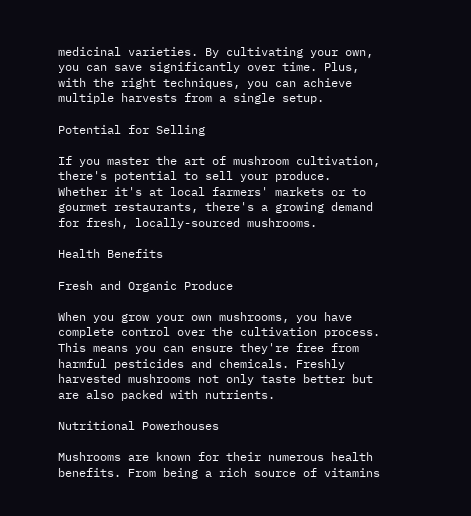medicinal varieties. By cultivating your own, you can save significantly over time. Plus, with the right techniques, you can achieve multiple harvests from a single setup.

Potential for Selling

If you master the art of mushroom cultivation, there's potential to sell your produce. Whether it's at local farmers' markets or to gourmet restaurants, there's a growing demand for fresh, locally-sourced mushrooms.

Health Benefits

Fresh and Organic Produce

When you grow your own mushrooms, you have complete control over the cultivation process. This means you can ensure they're free from harmful pesticides and chemicals. Freshly harvested mushrooms not only taste better but are also packed with nutrients.

Nutritional Powerhouses

Mushrooms are known for their numerous health benefits. From being a rich source of vitamins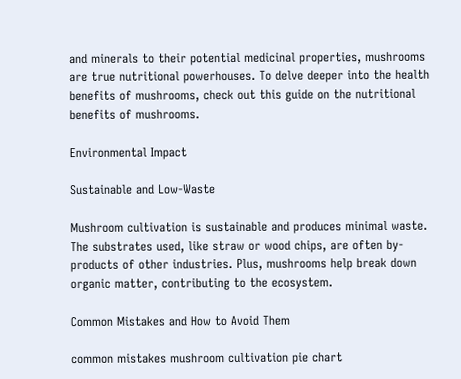and minerals to their potential medicinal properties, mushrooms are true nutritional powerhouses. To delve deeper into the health benefits of mushrooms, check out this guide on the nutritional benefits of mushrooms.

Environmental Impact

Sustainable and Low-Waste

Mushroom cultivation is sustainable and produces minimal waste. The substrates used, like straw or wood chips, are often by-products of other industries. Plus, mushrooms help break down organic matter, contributing to the ecosystem.

Common Mistakes and How to Avoid Them

common mistakes mushroom cultivation pie chart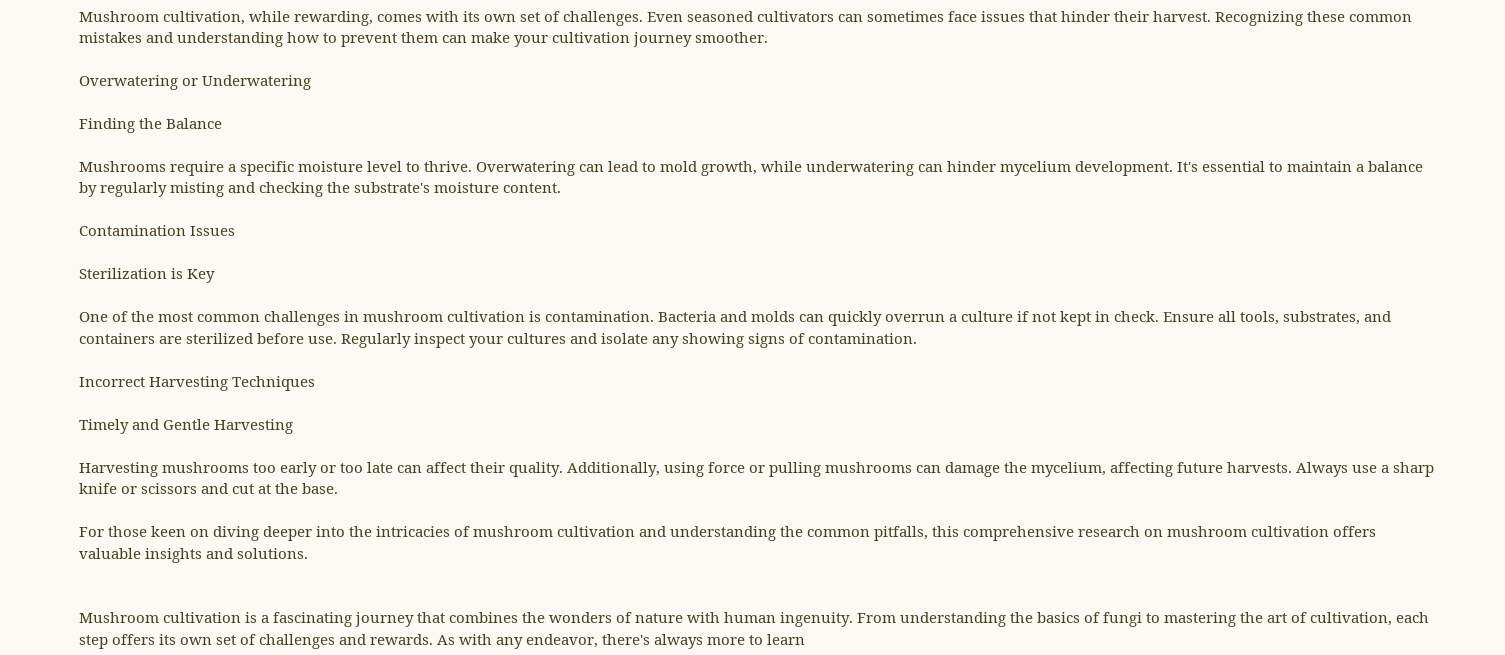Mushroom cultivation, while rewarding, comes with its own set of challenges. Even seasoned cultivators can sometimes face issues that hinder their harvest. Recognizing these common mistakes and understanding how to prevent them can make your cultivation journey smoother.

Overwatering or Underwatering

Finding the Balance

Mushrooms require a specific moisture level to thrive. Overwatering can lead to mold growth, while underwatering can hinder mycelium development. It's essential to maintain a balance by regularly misting and checking the substrate's moisture content.

Contamination Issues

Sterilization is Key

One of the most common challenges in mushroom cultivation is contamination. Bacteria and molds can quickly overrun a culture if not kept in check. Ensure all tools, substrates, and containers are sterilized before use. Regularly inspect your cultures and isolate any showing signs of contamination.

Incorrect Harvesting Techniques

Timely and Gentle Harvesting

Harvesting mushrooms too early or too late can affect their quality. Additionally, using force or pulling mushrooms can damage the mycelium, affecting future harvests. Always use a sharp knife or scissors and cut at the base.

For those keen on diving deeper into the intricacies of mushroom cultivation and understanding the common pitfalls, this comprehensive research on mushroom cultivation offers valuable insights and solutions.


Mushroom cultivation is a fascinating journey that combines the wonders of nature with human ingenuity. From understanding the basics of fungi to mastering the art of cultivation, each step offers its own set of challenges and rewards. As with any endeavor, there's always more to learn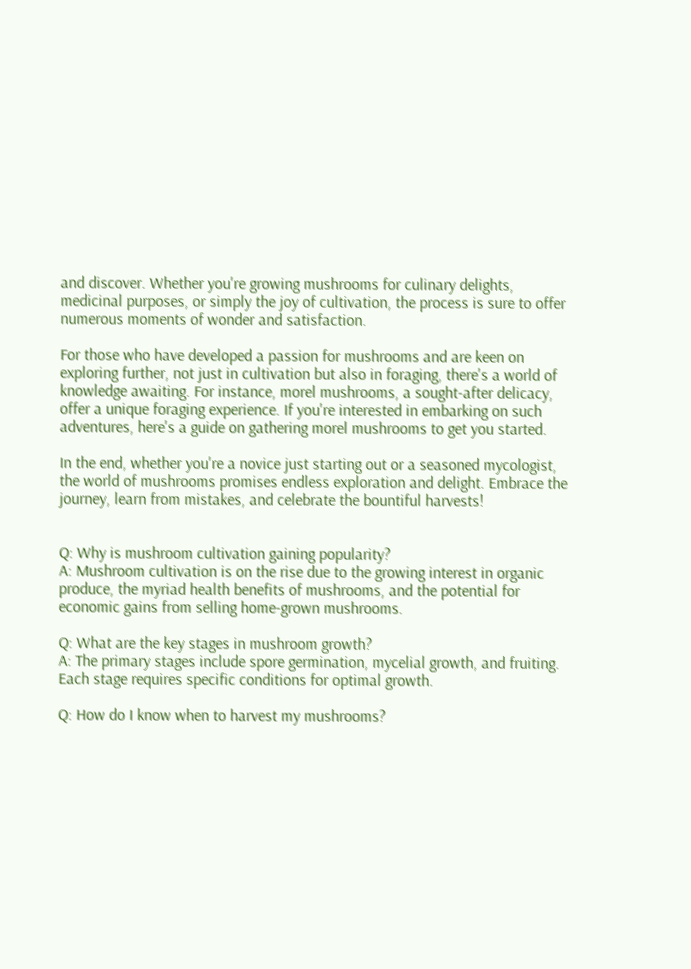and discover. Whether you're growing mushrooms for culinary delights, medicinal purposes, or simply the joy of cultivation, the process is sure to offer numerous moments of wonder and satisfaction.

For those who have developed a passion for mushrooms and are keen on exploring further, not just in cultivation but also in foraging, there's a world of knowledge awaiting. For instance, morel mushrooms, a sought-after delicacy, offer a unique foraging experience. If you're interested in embarking on such adventures, here's a guide on gathering morel mushrooms to get you started.

In the end, whether you're a novice just starting out or a seasoned mycologist, the world of mushrooms promises endless exploration and delight. Embrace the journey, learn from mistakes, and celebrate the bountiful harvests!


Q: Why is mushroom cultivation gaining popularity?
A: Mushroom cultivation is on the rise due to the growing interest in organic produce, the myriad health benefits of mushrooms, and the potential for economic gains from selling home-grown mushrooms.

Q: What are the key stages in mushroom growth?
A: The primary stages include spore germination, mycelial growth, and fruiting. Each stage requires specific conditions for optimal growth.

Q: How do I know when to harvest my mushrooms?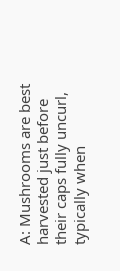A: Mushrooms are best harvested just before their caps fully uncurl, typically when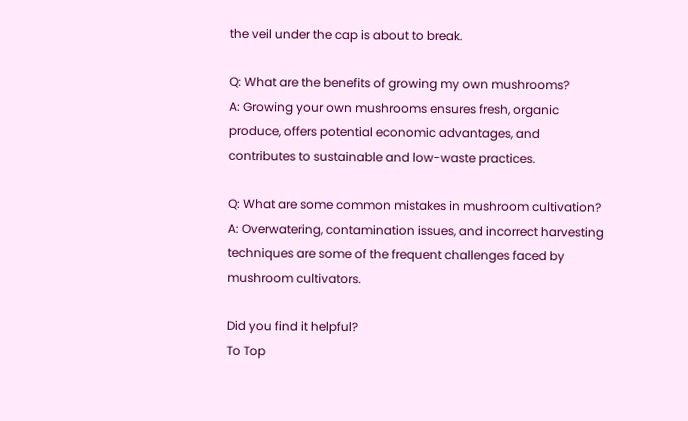the veil under the cap is about to break.

Q: What are the benefits of growing my own mushrooms?
A: Growing your own mushrooms ensures fresh, organic produce, offers potential economic advantages, and contributes to sustainable and low-waste practices.

Q: What are some common mistakes in mushroom cultivation?
A: Overwatering, contamination issues, and incorrect harvesting techniques are some of the frequent challenges faced by mushroom cultivators.

Did you find it helpful?
To Top